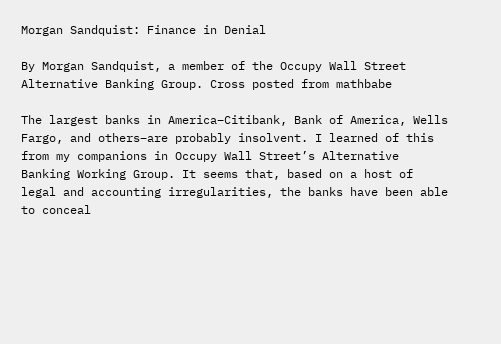Morgan Sandquist: Finance in Denial

By Morgan Sandquist, a member of the Occupy Wall Street Alternative Banking Group. Cross posted from mathbabe

The largest banks in America–Citibank, Bank of America, Wells Fargo, and others–are probably insolvent. I learned of this from my companions in Occupy Wall Street’s Alternative Banking Working Group. It seems that, based on a host of legal and accounting irregularities, the banks have been able to conceal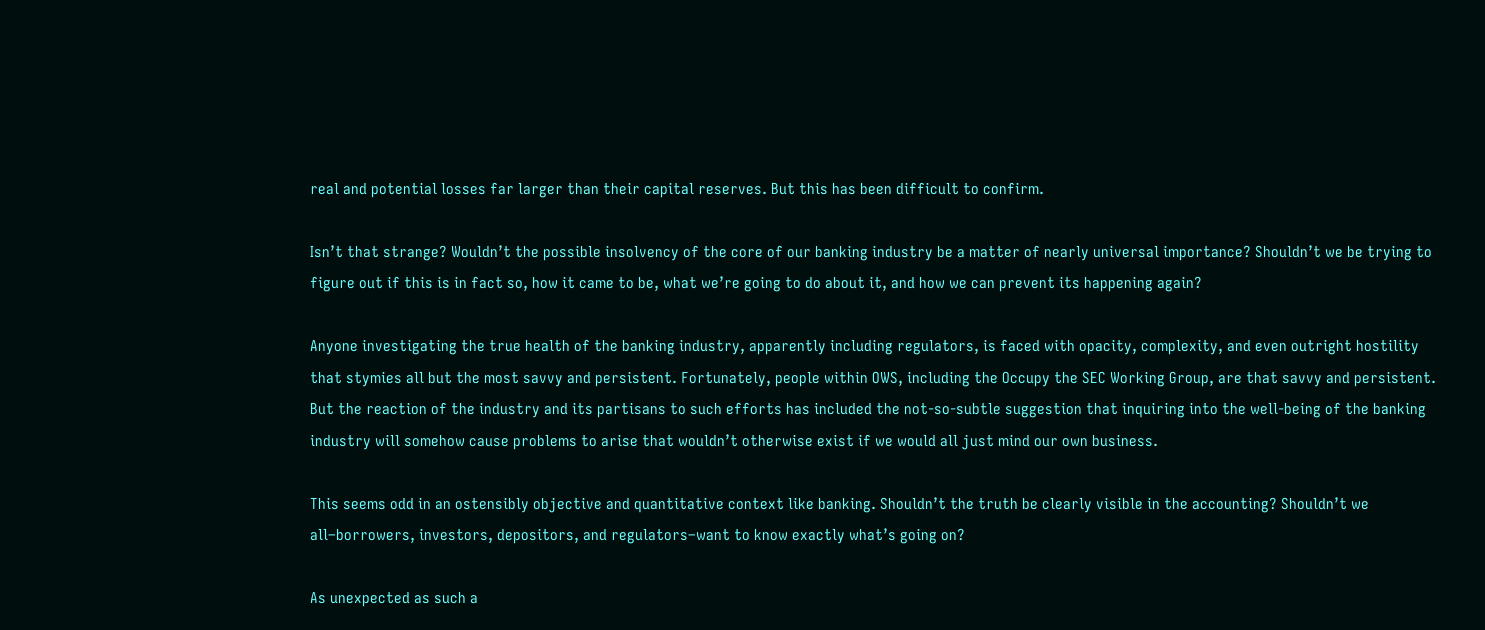real and potential losses far larger than their capital reserves. But this has been difficult to confirm.

Isn’t that strange? Wouldn’t the possible insolvency of the core of our banking industry be a matter of nearly universal importance? Shouldn’t we be trying to figure out if this is in fact so, how it came to be, what we’re going to do about it, and how we can prevent its happening again?

Anyone investigating the true health of the banking industry, apparently including regulators, is faced with opacity, complexity, and even outright hostility that stymies all but the most savvy and persistent. Fortunately, people within OWS, including the Occupy the SEC Working Group, are that savvy and persistent. But the reaction of the industry and its partisans to such efforts has included the not-so-subtle suggestion that inquiring into the well-being of the banking industry will somehow cause problems to arise that wouldn’t otherwise exist if we would all just mind our own business.

This seems odd in an ostensibly objective and quantitative context like banking. Shouldn’t the truth be clearly visible in the accounting? Shouldn’t we all–borrowers, investors, depositors, and regulators–want to know exactly what’s going on?

As unexpected as such a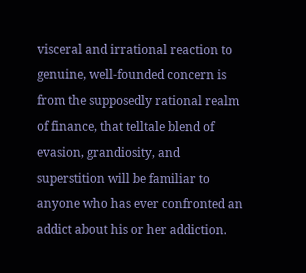visceral and irrational reaction to genuine, well-founded concern is from the supposedly rational realm of finance, that telltale blend of evasion, grandiosity, and superstition will be familiar to anyone who has ever confronted an addict about his or her addiction.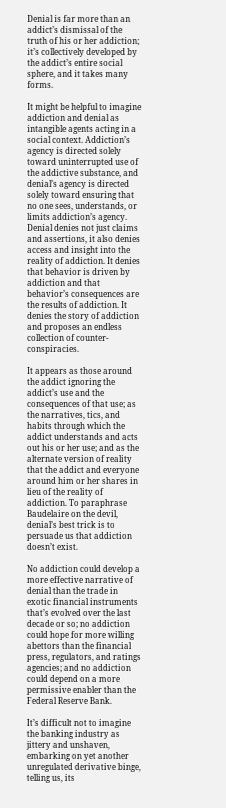Denial is far more than an addict’s dismissal of the truth of his or her addiction; it’s collectively developed by the addict’s entire social sphere, and it takes many forms.

It might be helpful to imagine addiction and denial as intangible agents acting in a social context. Addiction’s agency is directed solely toward uninterrupted use of the addictive substance, and denial’s agency is directed solely toward ensuring that no one sees, understands, or limits addiction’s agency. Denial denies not just claims and assertions, it also denies access and insight into the reality of addiction. It denies that behavior is driven by addiction and that behavior’s consequences are the results of addiction. It denies the story of addiction and proposes an endless collection of counter-conspiracies.

It appears as those around the addict ignoring the addict’s use and the consequences of that use; as the narratives, tics, and habits through which the addict understands and acts out his or her use; and as the alternate version of reality that the addict and everyone around him or her shares in lieu of the reality of addiction. To paraphrase Baudelaire on the devil, denial’s best trick is to persuade us that addiction doesn’t exist.

No addiction could develop a more effective narrative of denial than the trade in exotic financial instruments that’s evolved over the last decade or so; no addiction could hope for more willing abettors than the financial press, regulators, and ratings agencies; and no addiction could depend on a more permissive enabler than the Federal Reserve Bank.

It’s difficult not to imagine the banking industry as jittery and unshaven, embarking on yet another unregulated derivative binge, telling us, its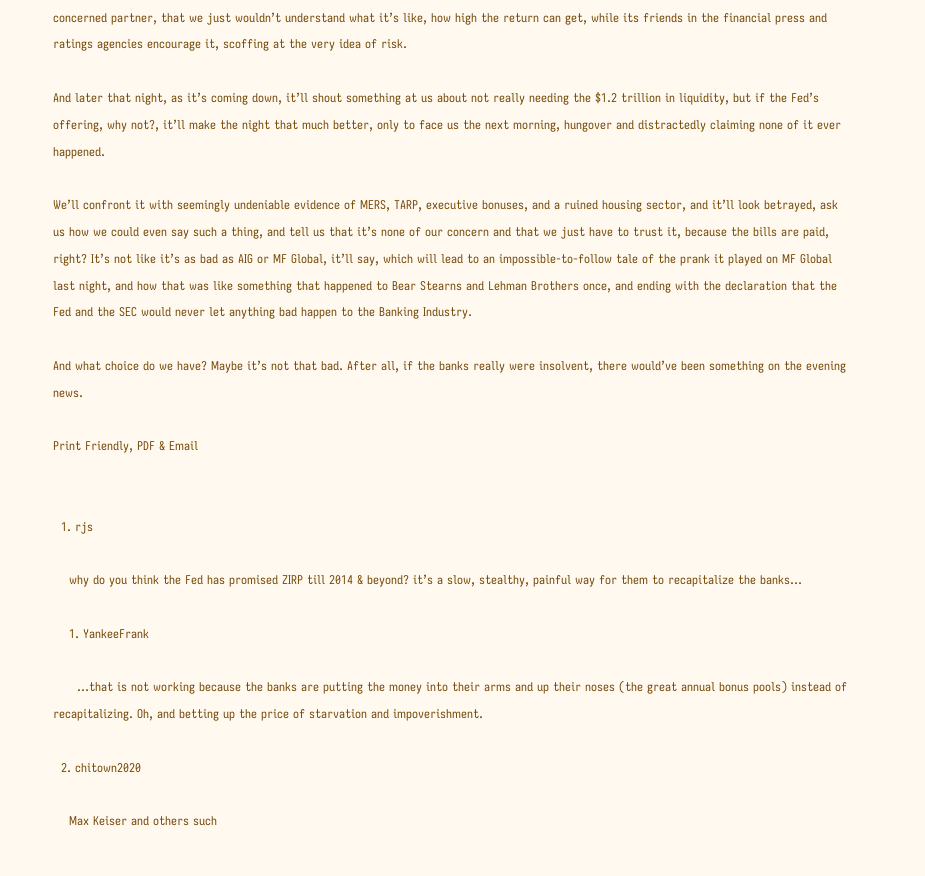concerned partner, that we just wouldn’t understand what it’s like, how high the return can get, while its friends in the financial press and ratings agencies encourage it, scoffing at the very idea of risk.

And later that night, as it’s coming down, it’ll shout something at us about not really needing the $1.2 trillion in liquidity, but if the Fed’s offering, why not?, it’ll make the night that much better, only to face us the next morning, hungover and distractedly claiming none of it ever happened.

We’ll confront it with seemingly undeniable evidence of MERS, TARP, executive bonuses, and a ruined housing sector, and it’ll look betrayed, ask us how we could even say such a thing, and tell us that it’s none of our concern and that we just have to trust it, because the bills are paid, right? It’s not like it’s as bad as AIG or MF Global, it’ll say, which will lead to an impossible-to-follow tale of the prank it played on MF Global last night, and how that was like something that happened to Bear Stearns and Lehman Brothers once, and ending with the declaration that the Fed and the SEC would never let anything bad happen to the Banking Industry.

And what choice do we have? Maybe it’s not that bad. After all, if the banks really were insolvent, there would’ve been something on the evening news.

Print Friendly, PDF & Email


  1. rjs

    why do you think the Fed has promised ZIRP till 2014 & beyond? it’s a slow, stealthy, painful way for them to recapitalize the banks…

    1. YankeeFrank

      …that is not working because the banks are putting the money into their arms and up their noses (the great annual bonus pools) instead of recapitalizing. Oh, and betting up the price of starvation and impoverishment.

  2. chitown2020

    Max Keiser and others such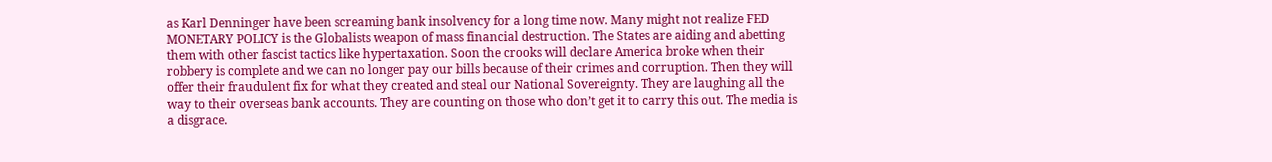as Karl Denninger have been screaming bank insolvency for a long time now. Many might not realize FED MONETARY POLICY is the Globalists weapon of mass financial destruction. The States are aiding and abetting them with other fascist tactics like hypertaxation. Soon the crooks will declare America broke when their robbery is complete and we can no longer pay our bills because of their crimes and corruption. Then they will offer their fraudulent fix for what they created and steal our National Sovereignty. They are laughing all the way to their overseas bank accounts. They are counting on those who don’t get it to carry this out. The media is a disgrace.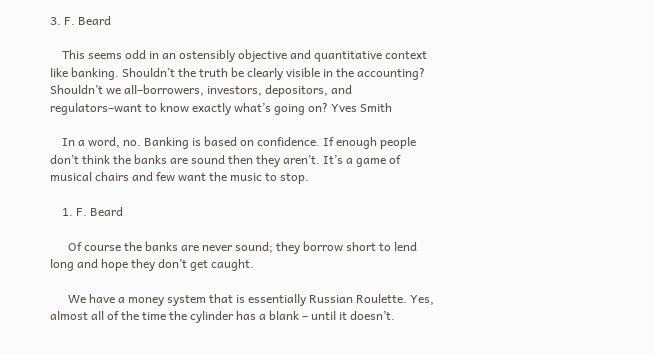3. F. Beard

    This seems odd in an ostensibly objective and quantitative context like banking. Shouldn’t the truth be clearly visible in the accounting? Shouldn’t we all–borrowers, investors, depositors, and regulators–want to know exactly what’s going on? Yves Smith

    In a word, no. Banking is based on confidence. If enough people don’t think the banks are sound then they aren’t. It’s a game of musical chairs and few want the music to stop.

    1. F. Beard

      Of course the banks are never sound; they borrow short to lend long and hope they don’t get caught.

      We have a money system that is essentially Russian Roulette. Yes, almost all of the time the cylinder has a blank – until it doesn’t.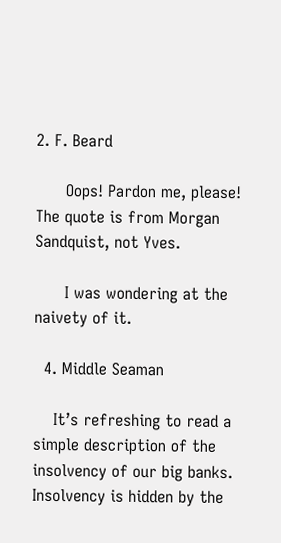2. F. Beard

      Oops! Pardon me, please! The quote is from Morgan Sandquist, not Yves.

      I was wondering at the naivety of it.

  4. Middle Seaman

    It’s refreshing to read a simple description of the insolvency of our big banks. Insolvency is hidden by the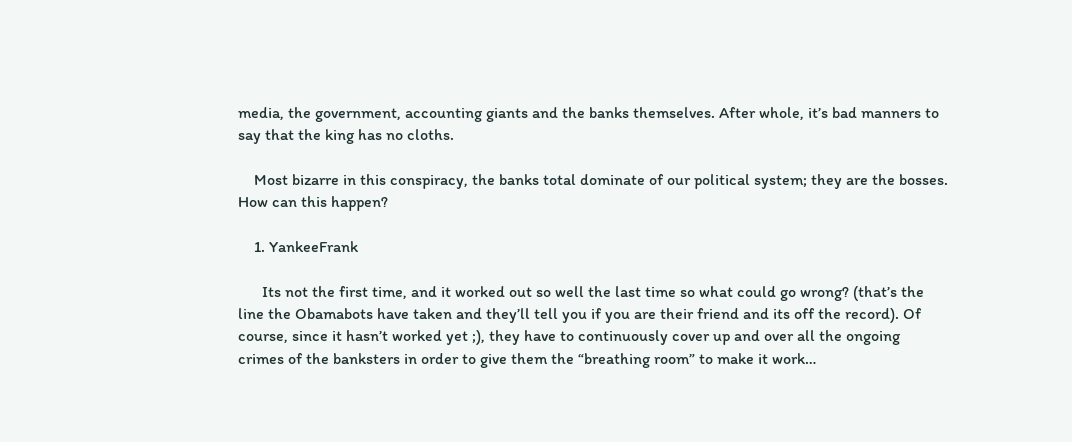media, the government, accounting giants and the banks themselves. After whole, it’s bad manners to say that the king has no cloths.

    Most bizarre in this conspiracy, the banks total dominate of our political system; they are the bosses. How can this happen?

    1. YankeeFrank

      Its not the first time, and it worked out so well the last time so what could go wrong? (that’s the line the Obamabots have taken and they’ll tell you if you are their friend and its off the record). Of course, since it hasn’t worked yet ;), they have to continuously cover up and over all the ongoing crimes of the banksters in order to give them the “breathing room” to make it work…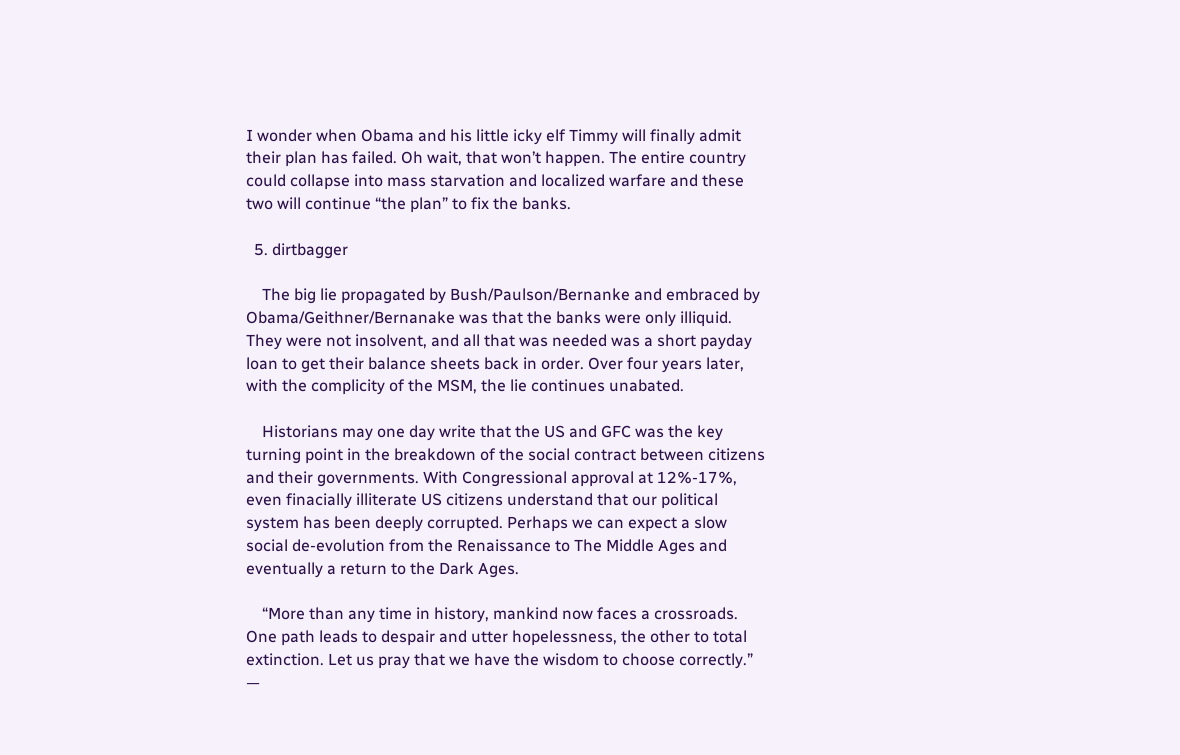I wonder when Obama and his little icky elf Timmy will finally admit their plan has failed. Oh wait, that won’t happen. The entire country could collapse into mass starvation and localized warfare and these two will continue “the plan” to fix the banks.

  5. dirtbagger

    The big lie propagated by Bush/Paulson/Bernanke and embraced by Obama/Geithner/Bernanake was that the banks were only illiquid. They were not insolvent, and all that was needed was a short payday loan to get their balance sheets back in order. Over four years later, with the complicity of the MSM, the lie continues unabated.

    Historians may one day write that the US and GFC was the key turning point in the breakdown of the social contract between citizens and their governments. With Congressional approval at 12%-17%, even finacially illiterate US citizens understand that our political system has been deeply corrupted. Perhaps we can expect a slow social de-evolution from the Renaissance to The Middle Ages and eventually a return to the Dark Ages.

    “More than any time in history, mankind now faces a crossroads. One path leads to despair and utter hopelessness, the other to total extinction. Let us pray that we have the wisdom to choose correctly.” —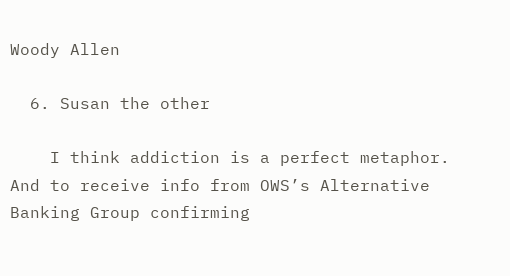Woody Allen

  6. Susan the other

    I think addiction is a perfect metaphor. And to receive info from OWS’s Alternative Banking Group confirming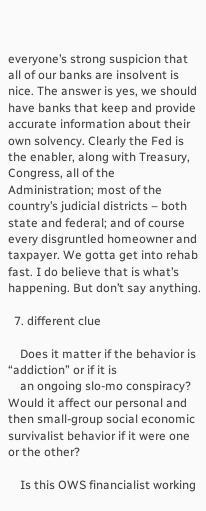everyone’s strong suspicion that all of our banks are insolvent is nice. The answer is yes, we should have banks that keep and provide accurate information about their own solvency. Clearly the Fed is the enabler, along with Treasury, Congress, all of the Administration; most of the country’s judicial districts – both state and federal; and of course every disgruntled homeowner and taxpayer. We gotta get into rehab fast. I do believe that is what’s happening. But don’t say anything.

  7. different clue

    Does it matter if the behavior is “addiction” or if it is
    an ongoing slo-mo conspiracy? Would it affect our personal and then small-group social economic survivalist behavior if it were one or the other?

    Is this OWS financialist working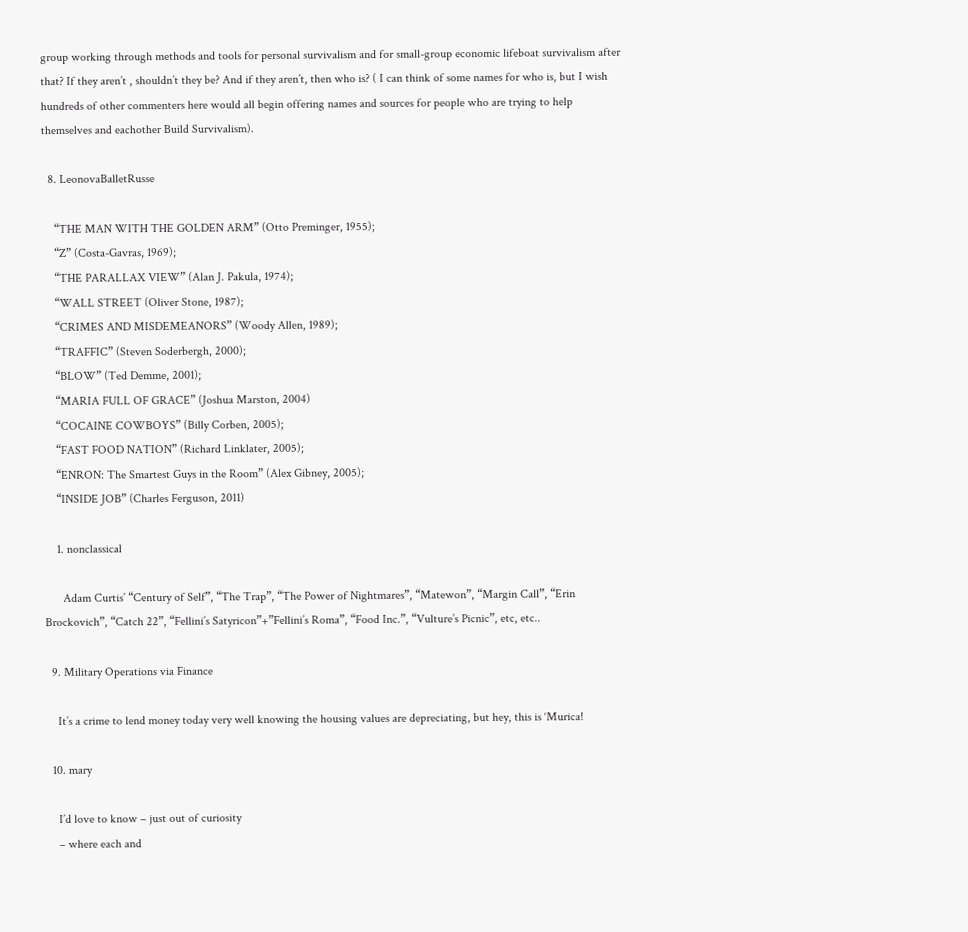group working through methods and tools for personal survivalism and for small-group economic lifeboat survivalism after that? If they aren’t , shouldn’t they be? And if they aren’t, then who is? ( I can think of some names for who is, but I wish hundreds of other commenters here would all begin offering names and sources for people who are trying to help themselves and eachother Build Survivalism).

  8. LeonovaBalletRusse

    “THE MAN WITH THE GOLDEN ARM” (Otto Preminger, 1955);
    “Z” (Costa-Gavras, 1969);
    “THE PARALLAX VIEW” (Alan J. Pakula, 1974);
    “WALL STREET (Oliver Stone, 1987);
    “CRIMES AND MISDEMEANORS” (Woody Allen, 1989);
    “TRAFFIC” (Steven Soderbergh, 2000);
    “BLOW” (Ted Demme, 2001);
    “MARIA FULL OF GRACE” (Joshua Marston, 2004)
    “COCAINE COWBOYS” (Billy Corben, 2005);
    “FAST FOOD NATION” (Richard Linklater, 2005);
    “ENRON: The Smartest Guys in the Room” (Alex Gibney, 2005);
    “INSIDE JOB” (Charles Ferguson, 2011)

    1. nonclassical

      Adam Curtis’ “Century of Self”, “The Trap”, “The Power of Nightmares”, “Matewon”, “Margin Call”, “Erin Brockovich”, “Catch 22”, “Fellini’s Satyricon”+”Fellini’s Roma”, “Food Inc.”, “Vulture’s Picnic”, etc, etc..

  9. Military Operations via Finance

    It’s a crime to lend money today very well knowing the housing values are depreciating, but hey, this is ‘Murica!

  10. mary

    I’d love to know – just out of curiosity
    – where each and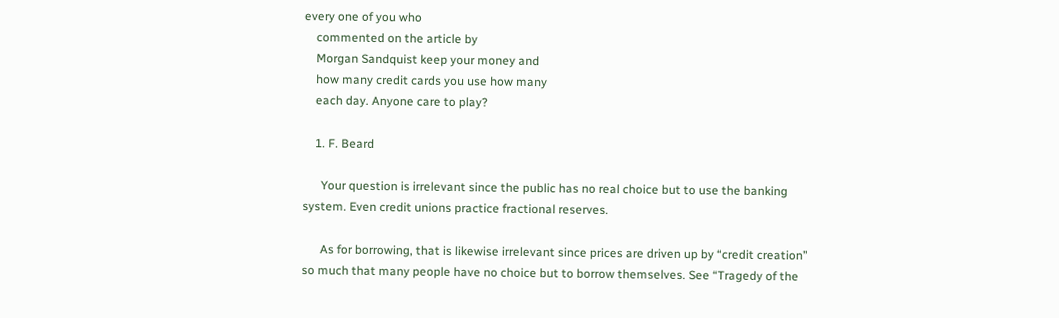every one of you who
    commented on the article by
    Morgan Sandquist keep your money and
    how many credit cards you use how many
    each day. Anyone care to play?

    1. F. Beard

      Your question is irrelevant since the public has no real choice but to use the banking system. Even credit unions practice fractional reserves.

      As for borrowing, that is likewise irrelevant since prices are driven up by “credit creation” so much that many people have no choice but to borrow themselves. See “Tragedy of the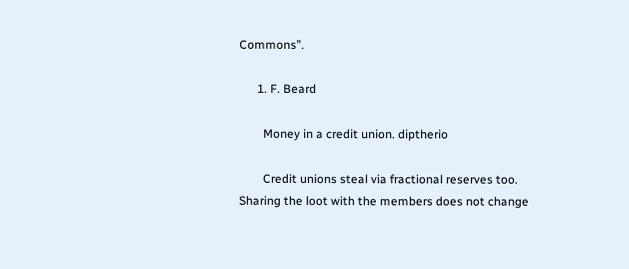Commons”.

      1. F. Beard

        Money in a credit union. diptherio

        Credit unions steal via fractional reserves too. Sharing the loot with the members does not change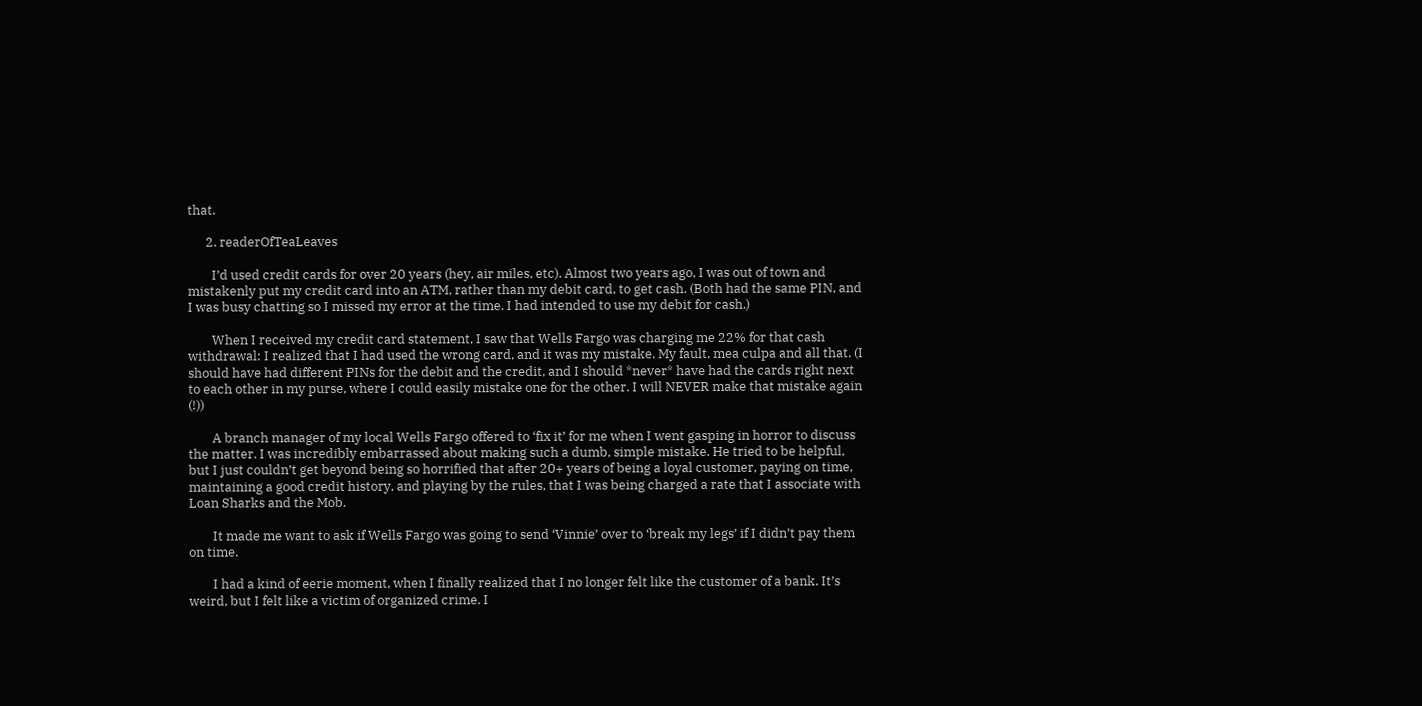that.

      2. readerOfTeaLeaves

        I’d used credit cards for over 20 years (hey, air miles, etc). Almost two years ago, I was out of town and mistakenly put my credit card into an ATM, rather than my debit card, to get cash. (Both had the same PIN, and I was busy chatting so I missed my error at the time. I had intended to use my debit for cash.)

        When I received my credit card statement, I saw that Wells Fargo was charging me 22% for that cash withdrawal: I realized that I had used the wrong card, and it was my mistake. My fault, mea culpa and all that. (I should have had different PINs for the debit and the credit, and I should *never* have had the cards right next to each other in my purse, where I could easily mistake one for the other. I will NEVER make that mistake again (!))

        A branch manager of my local Wells Fargo offered to ‘fix it’ for me when I went gasping in horror to discuss the matter. I was incredibly embarrassed about making such a dumb, simple mistake. He tried to be helpful, but I just couldn’t get beyond being so horrified that after 20+ years of being a loyal customer, paying on time, maintaining a good credit history, and playing by the rules, that I was being charged a rate that I associate with Loan Sharks and the Mob.

        It made me want to ask if Wells Fargo was going to send ‘Vinnie’ over to ‘break my legs’ if I didn’t pay them on time.

        I had a kind of eerie moment, when I finally realized that I no longer felt like the customer of a bank. It’s weird, but I felt like a victim of organized crime. I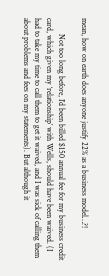mean, how on earth does anyone justify 22% as a business model…?!

        Not too long before, I’d been billed $150 annual fee for my business credit card, which given my ‘relationship’ with Wells, should have been waived. (I had to take my time to call them to get it waived, and I was sick of calling them about problems and fees on my statements). But although it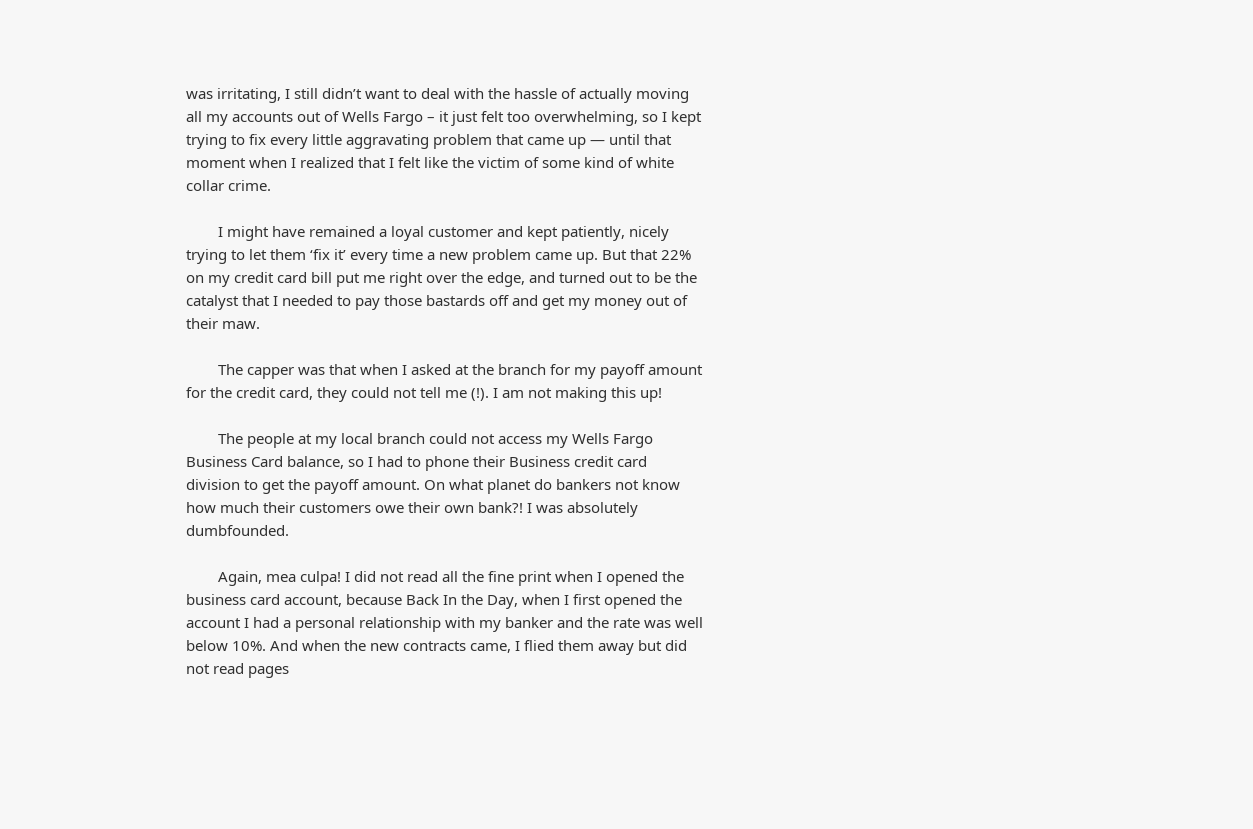was irritating, I still didn’t want to deal with the hassle of actually moving all my accounts out of Wells Fargo – it just felt too overwhelming, so I kept trying to fix every little aggravating problem that came up — until that moment when I realized that I felt like the victim of some kind of white collar crime.

        I might have remained a loyal customer and kept patiently, nicely trying to let them ‘fix it’ every time a new problem came up. But that 22% on my credit card bill put me right over the edge, and turned out to be the catalyst that I needed to pay those bastards off and get my money out of their maw.

        The capper was that when I asked at the branch for my payoff amount for the credit card, they could not tell me (!). I am not making this up!

        The people at my local branch could not access my Wells Fargo Business Card balance, so I had to phone their Business credit card division to get the payoff amount. On what planet do bankers not know how much their customers owe their own bank?! I was absolutely dumbfounded.

        Again, mea culpa! I did not read all the fine print when I opened the business card account, because Back In the Day, when I first opened the account I had a personal relationship with my banker and the rate was well below 10%. And when the new contracts came, I flied them away but did not read pages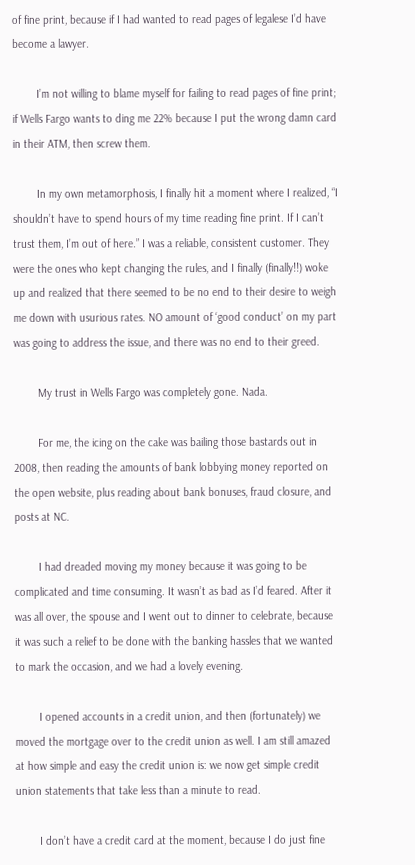of fine print, because if I had wanted to read pages of legalese I’d have become a lawyer.

        I’m not willing to blame myself for failing to read pages of fine print; if Wells Fargo wants to ding me 22% because I put the wrong damn card in their ATM, then screw them.

        In my own metamorphosis, I finally hit a moment where I realized, “I shouldn’t have to spend hours of my time reading fine print. If I can’t trust them, I’m out of here.” I was a reliable, consistent customer. They were the ones who kept changing the rules, and I finally (finally!!) woke up and realized that there seemed to be no end to their desire to weigh me down with usurious rates. NO amount of ‘good conduct’ on my part was going to address the issue, and there was no end to their greed.

        My trust in Wells Fargo was completely gone. Nada.

        For me, the icing on the cake was bailing those bastards out in 2008, then reading the amounts of bank lobbying money reported on the open website, plus reading about bank bonuses, fraud closure, and posts at NC.

        I had dreaded moving my money because it was going to be complicated and time consuming. It wasn’t as bad as I’d feared. After it was all over, the spouse and I went out to dinner to celebrate, because it was such a relief to be done with the banking hassles that we wanted to mark the occasion, and we had a lovely evening.

        I opened accounts in a credit union, and then (fortunately) we moved the mortgage over to the credit union as well. I am still amazed at how simple and easy the credit union is: we now get simple credit union statements that take less than a minute to read.

        I don’t have a credit card at the moment, because I do just fine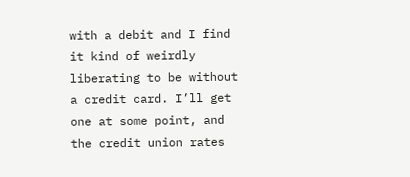with a debit and I find it kind of weirdly liberating to be without a credit card. I’ll get one at some point, and the credit union rates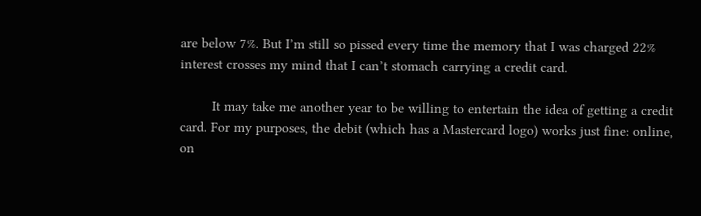are below 7%. But I’m still so pissed every time the memory that I was charged 22% interest crosses my mind that I can’t stomach carrying a credit card.

        It may take me another year to be willing to entertain the idea of getting a credit card. For my purposes, the debit (which has a Mastercard logo) works just fine: online, on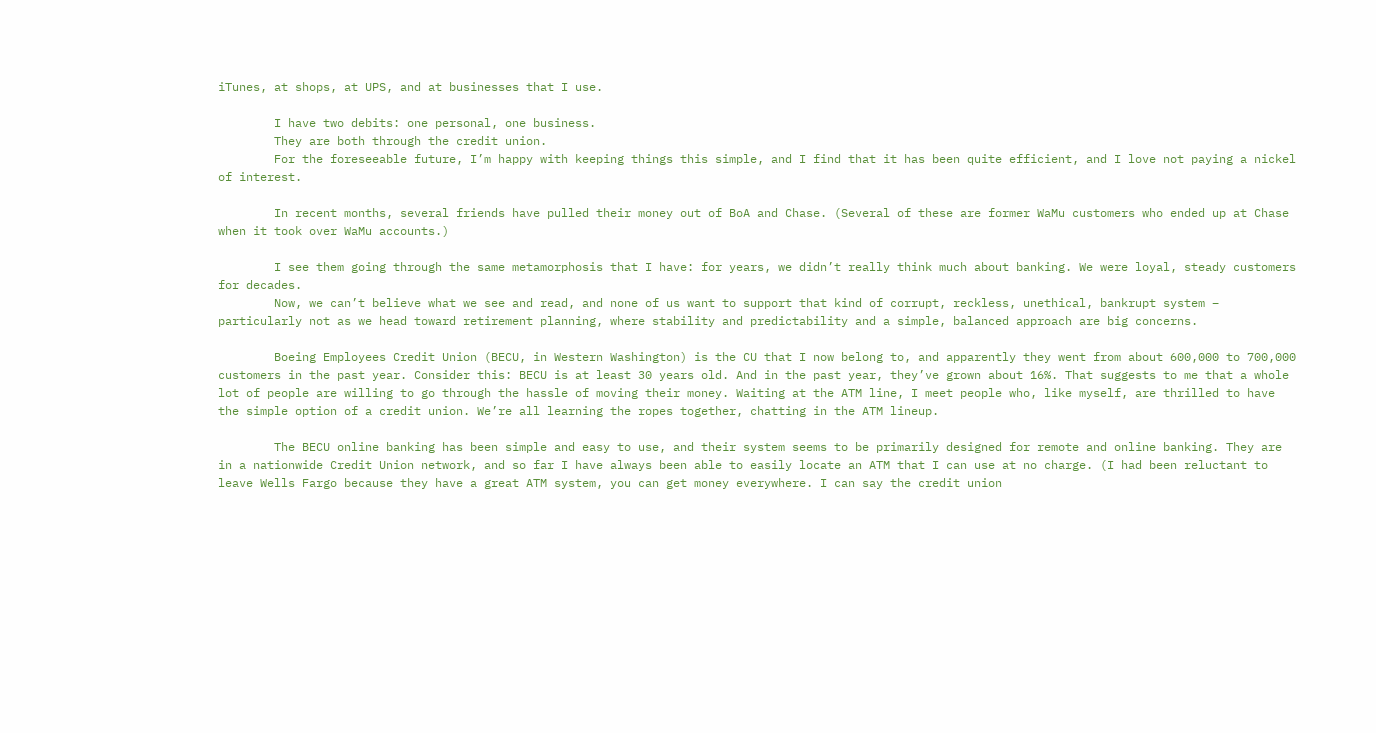iTunes, at shops, at UPS, and at businesses that I use.

        I have two debits: one personal, one business.
        They are both through the credit union.
        For the foreseeable future, I’m happy with keeping things this simple, and I find that it has been quite efficient, and I love not paying a nickel of interest.

        In recent months, several friends have pulled their money out of BoA and Chase. (Several of these are former WaMu customers who ended up at Chase when it took over WaMu accounts.)

        I see them going through the same metamorphosis that I have: for years, we didn’t really think much about banking. We were loyal, steady customers for decades.
        Now, we can’t believe what we see and read, and none of us want to support that kind of corrupt, reckless, unethical, bankrupt system – particularly not as we head toward retirement planning, where stability and predictability and a simple, balanced approach are big concerns.

        Boeing Employees Credit Union (BECU, in Western Washington) is the CU that I now belong to, and apparently they went from about 600,000 to 700,000 customers in the past year. Consider this: BECU is at least 30 years old. And in the past year, they’ve grown about 16%. That suggests to me that a whole lot of people are willing to go through the hassle of moving their money. Waiting at the ATM line, I meet people who, like myself, are thrilled to have the simple option of a credit union. We’re all learning the ropes together, chatting in the ATM lineup.

        The BECU online banking has been simple and easy to use, and their system seems to be primarily designed for remote and online banking. They are in a nationwide Credit Union network, and so far I have always been able to easily locate an ATM that I can use at no charge. (I had been reluctant to leave Wells Fargo because they have a great ATM system, you can get money everywhere. I can say the credit union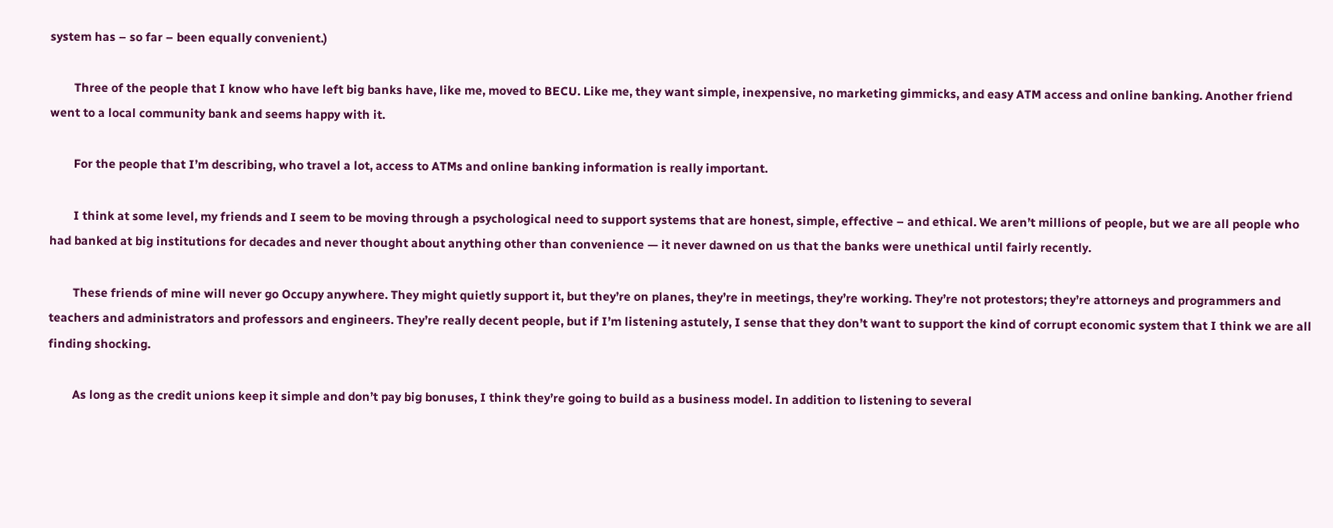system has – so far – been equally convenient.)

        Three of the people that I know who have left big banks have, like me, moved to BECU. Like me, they want simple, inexpensive, no marketing gimmicks, and easy ATM access and online banking. Another friend went to a local community bank and seems happy with it.

        For the people that I’m describing, who travel a lot, access to ATMs and online banking information is really important.

        I think at some level, my friends and I seem to be moving through a psychological need to support systems that are honest, simple, effective – and ethical. We aren’t millions of people, but we are all people who had banked at big institutions for decades and never thought about anything other than convenience — it never dawned on us that the banks were unethical until fairly recently.

        These friends of mine will never go Occupy anywhere. They might quietly support it, but they’re on planes, they’re in meetings, they’re working. They’re not protestors; they’re attorneys and programmers and teachers and administrators and professors and engineers. They’re really decent people, but if I’m listening astutely, I sense that they don’t want to support the kind of corrupt economic system that I think we are all finding shocking.

        As long as the credit unions keep it simple and don’t pay big bonuses, I think they’re going to build as a business model. In addition to listening to several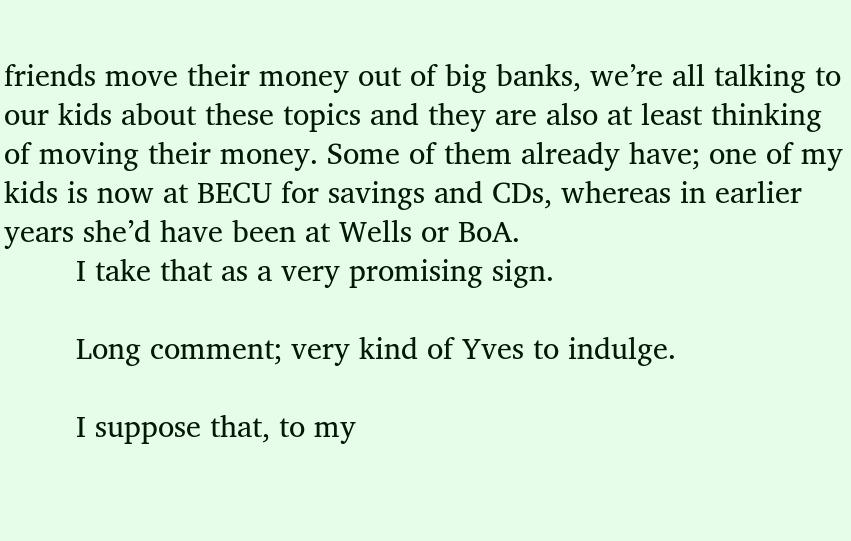friends move their money out of big banks, we’re all talking to our kids about these topics and they are also at least thinking of moving their money. Some of them already have; one of my kids is now at BECU for savings and CDs, whereas in earlier years she’d have been at Wells or BoA.
        I take that as a very promising sign.

        Long comment; very kind of Yves to indulge.

        I suppose that, to my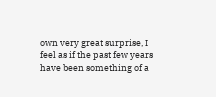own very great surprise, I feel as if the past few years have been something of a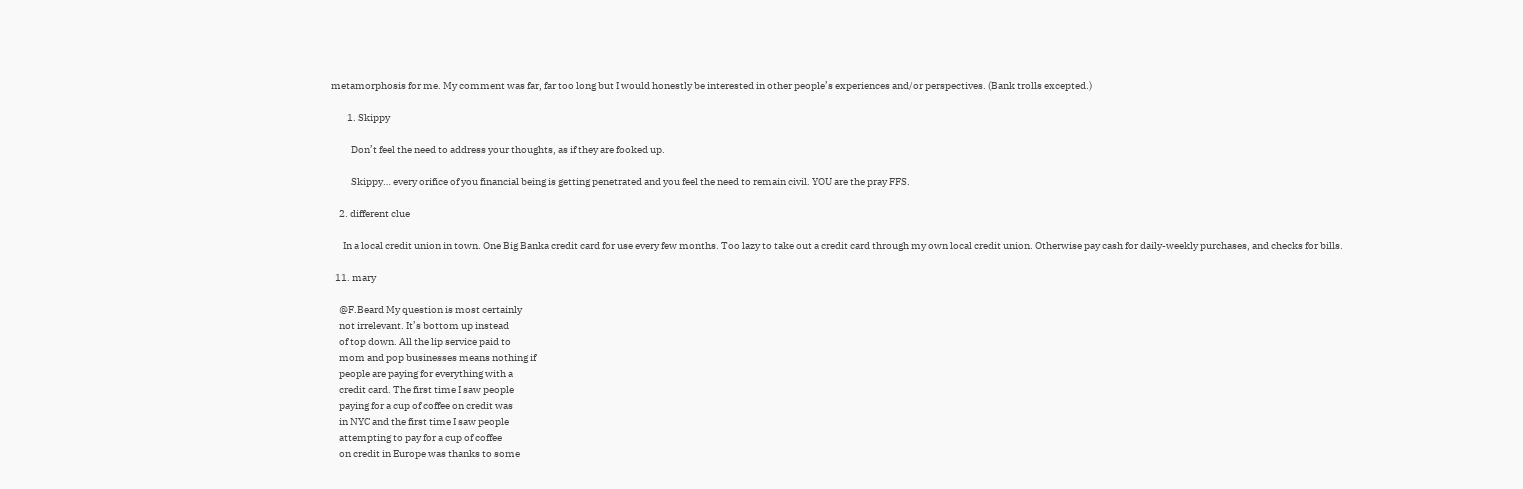metamorphosis for me. My comment was far, far too long but I would honestly be interested in other people’s experiences and/or perspectives. (Bank trolls excepted.)

        1. Skippy

          Don’t feel the need to address your thoughts, as if they are fooked up.

          Skippy… every orifice of you financial being is getting penetrated and you feel the need to remain civil. YOU are the pray FFS.

    2. different clue

      In a local credit union in town. One Big Banka credit card for use every few months. Too lazy to take out a credit card through my own local credit union. Otherwise pay cash for daily-weekly purchases, and checks for bills.

  11. mary

    @F.Beard My question is most certainly
    not irrelevant. It’s bottom up instead
    of top down. All the lip service paid to
    mom and pop businesses means nothing if
    people are paying for everything with a
    credit card. The first time I saw people
    paying for a cup of coffee on credit was
    in NYC and the first time I saw people
    attempting to pay for a cup of coffee
    on credit in Europe was thanks to some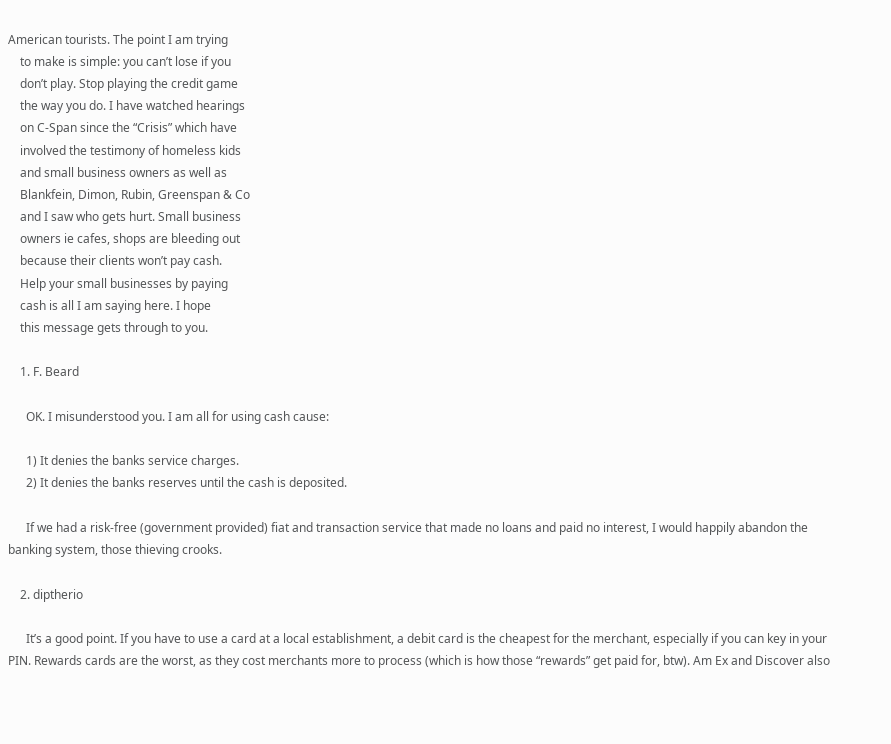American tourists. The point I am trying
    to make is simple: you can’t lose if you
    don’t play. Stop playing the credit game
    the way you do. I have watched hearings
    on C-Span since the “Crisis” which have
    involved the testimony of homeless kids
    and small business owners as well as
    Blankfein, Dimon, Rubin, Greenspan & Co
    and I saw who gets hurt. Small business
    owners ie cafes, shops are bleeding out
    because their clients won’t pay cash.
    Help your small businesses by paying
    cash is all I am saying here. I hope
    this message gets through to you.

    1. F. Beard

      OK. I misunderstood you. I am all for using cash cause:

      1) It denies the banks service charges.
      2) It denies the banks reserves until the cash is deposited.

      If we had a risk-free (government provided) fiat and transaction service that made no loans and paid no interest, I would happily abandon the banking system, those thieving crooks.

    2. diptherio

      It’s a good point. If you have to use a card at a local establishment, a debit card is the cheapest for the merchant, especially if you can key in your PIN. Rewards cards are the worst, as they cost merchants more to process (which is how those “rewards” get paid for, btw). Am Ex and Discover also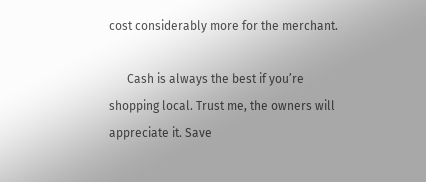cost considerably more for the merchant.

      Cash is always the best if you’re shopping local. Trust me, the owners will appreciate it. Save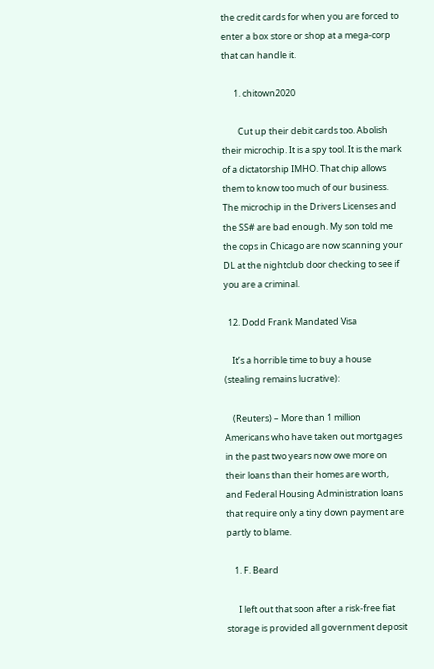the credit cards for when you are forced to enter a box store or shop at a mega-corp that can handle it.

      1. chitown2020

        Cut up their debit cards too. Abolish their microchip. It is a spy tool. It is the mark of a dictatorship IMHO. That chip allows them to know too much of our business. The microchip in the Drivers Licenses and the SS# are bad enough. My son told me the cops in Chicago are now scanning your DL at the nightclub door checking to see if you are a criminal.

  12. Dodd Frank Mandated Visa

    It’s a horrible time to buy a house (stealing remains lucrative):

    (Reuters) – More than 1 million Americans who have taken out mortgages in the past two years now owe more on their loans than their homes are worth, and Federal Housing Administration loans that require only a tiny down payment are partly to blame.

    1. F. Beard

      I left out that soon after a risk-free fiat storage is provided all government deposit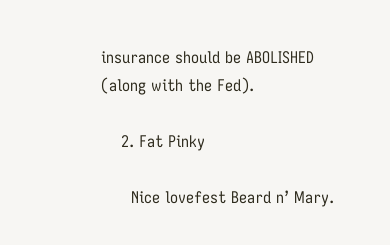insurance should be ABOLISHED (along with the Fed).

    2. Fat Pinky

      Nice lovefest Beard n’ Mary.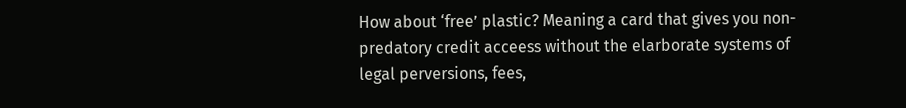How about ‘free’ plastic? Meaning a card that gives you non-predatory credit acceess without the elarborate systems of legal perversions, fees,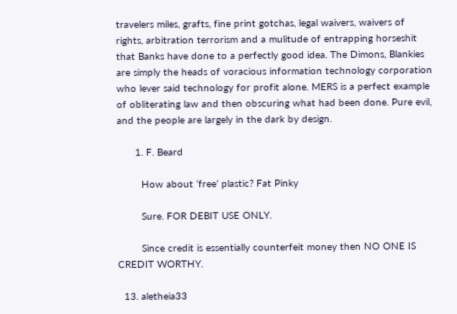travelers miles, grafts, fine print gotchas, legal waivers, waivers of rights, arbitration terrorism and a mulitude of entrapping horseshit that Banks have done to a perfectly good idea. The Dimons, Blankies are simply the heads of voracious information technology corporation who lever said technology for profit alone. MERS is a perfect example of obliterating law and then obscuring what had been done. Pure evil, and the people are largely in the dark by design.

      1. F. Beard

        How about ‘free’ plastic? Fat Pinky

        Sure. FOR DEBIT USE ONLY.

        Since credit is essentially counterfeit money then NO ONE IS CREDIT WORTHY.

  13. aletheia33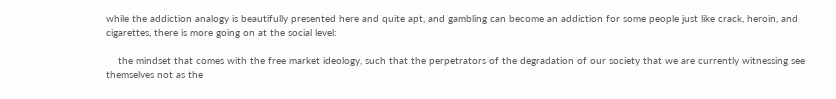while the addiction analogy is beautifully presented here and quite apt, and gambling can become an addiction for some people just like crack, heroin, and cigarettes, there is more going on at the social level:

    the mindset that comes with the free market ideology, such that the perpetrators of the degradation of our society that we are currently witnessing see themselves not as the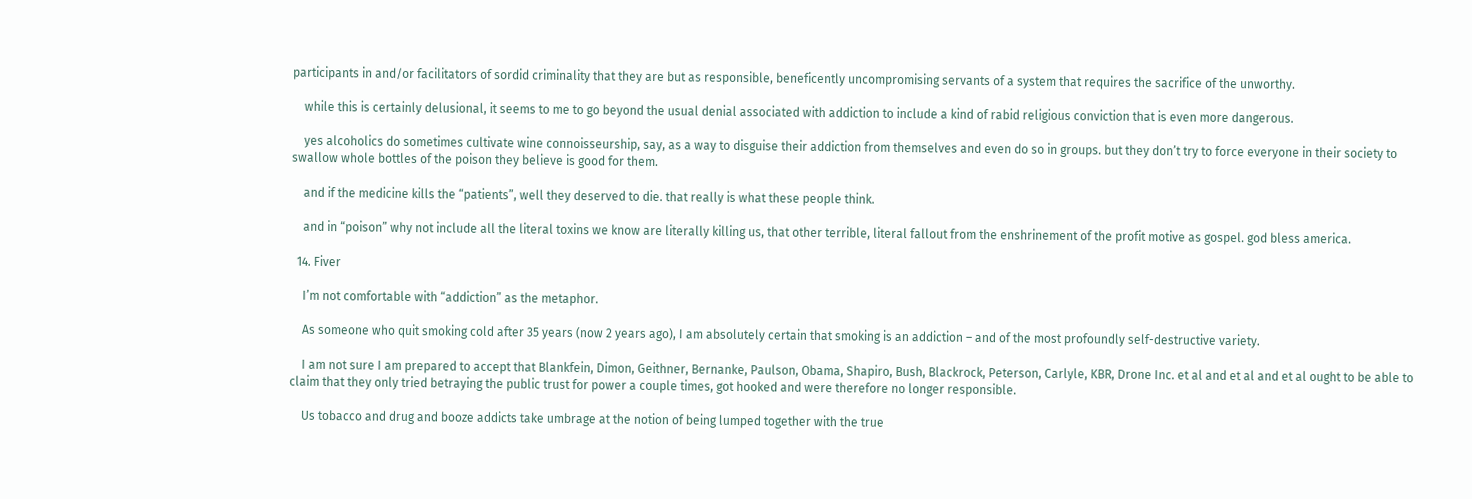participants in and/or facilitators of sordid criminality that they are but as responsible, beneficently uncompromising servants of a system that requires the sacrifice of the unworthy.

    while this is certainly delusional, it seems to me to go beyond the usual denial associated with addiction to include a kind of rabid religious conviction that is even more dangerous.

    yes alcoholics do sometimes cultivate wine connoisseurship, say, as a way to disguise their addiction from themselves and even do so in groups. but they don’t try to force everyone in their society to swallow whole bottles of the poison they believe is good for them.

    and if the medicine kills the “patients”, well they deserved to die. that really is what these people think.

    and in “poison” why not include all the literal toxins we know are literally killing us, that other terrible, literal fallout from the enshrinement of the profit motive as gospel. god bless america.

  14. Fiver

    I’m not comfortable with “addiction” as the metaphor.

    As someone who quit smoking cold after 35 years (now 2 years ago), I am absolutely certain that smoking is an addiction – and of the most profoundly self-destructive variety.

    I am not sure I am prepared to accept that Blankfein, Dimon, Geithner, Bernanke, Paulson, Obama, Shapiro, Bush, Blackrock, Peterson, Carlyle, KBR, Drone Inc. et al and et al and et al ought to be able to claim that they only tried betraying the public trust for power a couple times, got hooked and were therefore no longer responsible.

    Us tobacco and drug and booze addicts take umbrage at the notion of being lumped together with the true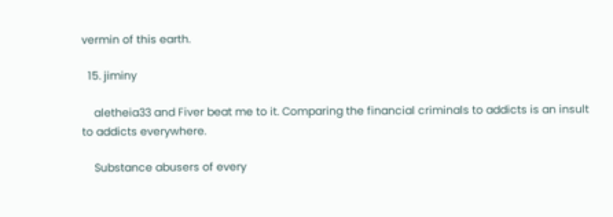vermin of this earth.

  15. jiminy

    aletheia33 and Fiver beat me to it. Comparing the financial criminals to addicts is an insult to addicts everywhere.

    Substance abusers of every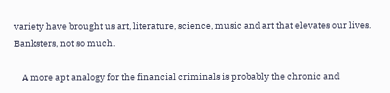variety have brought us art, literature, science, music and art that elevates our lives. Banksters, not so much.

    A more apt analogy for the financial criminals is probably the chronic and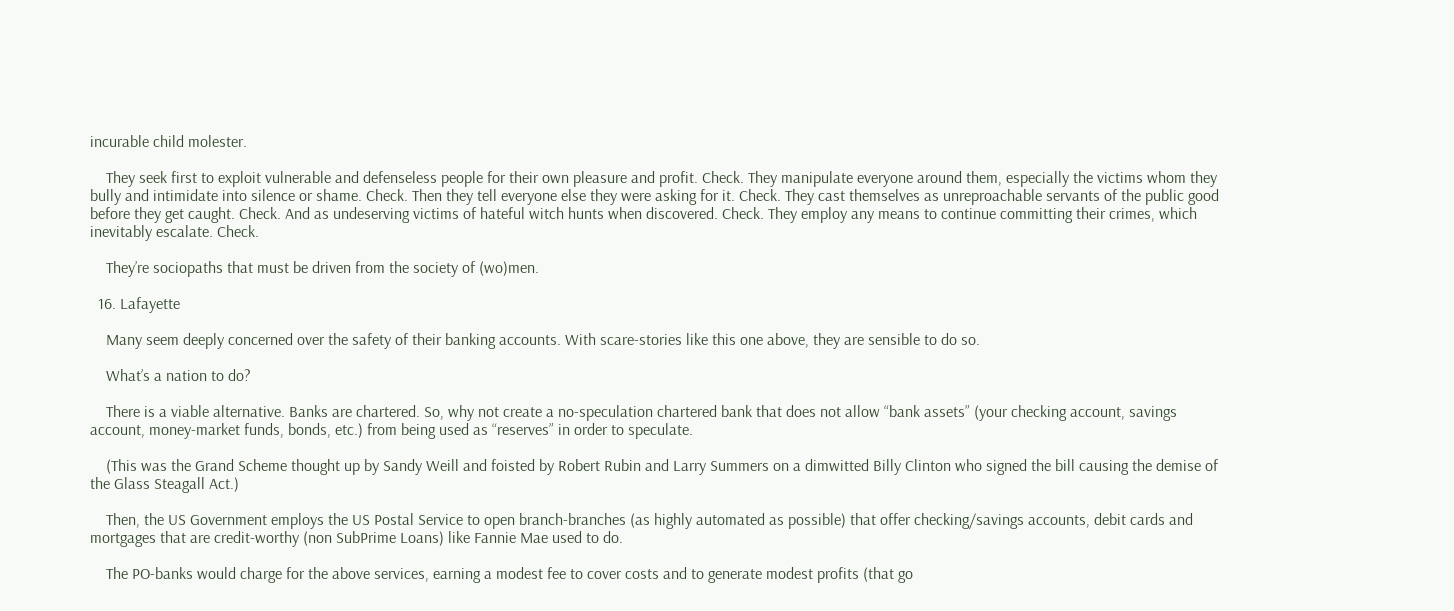incurable child molester.

    They seek first to exploit vulnerable and defenseless people for their own pleasure and profit. Check. They manipulate everyone around them, especially the victims whom they bully and intimidate into silence or shame. Check. Then they tell everyone else they were asking for it. Check. They cast themselves as unreproachable servants of the public good before they get caught. Check. And as undeserving victims of hateful witch hunts when discovered. Check. They employ any means to continue committing their crimes, which inevitably escalate. Check.

    They’re sociopaths that must be driven from the society of (wo)men.

  16. Lafayette

    Many seem deeply concerned over the safety of their banking accounts. With scare-stories like this one above, they are sensible to do so.

    What’s a nation to do?

    There is a viable alternative. Banks are chartered. So, why not create a no-speculation chartered bank that does not allow “bank assets” (your checking account, savings account, money-market funds, bonds, etc.) from being used as “reserves” in order to speculate.

    (This was the Grand Scheme thought up by Sandy Weill and foisted by Robert Rubin and Larry Summers on a dimwitted Billy Clinton who signed the bill causing the demise of the Glass Steagall Act.)

    Then, the US Government employs the US Postal Service to open branch-branches (as highly automated as possible) that offer checking/savings accounts, debit cards and mortgages that are credit-worthy (non SubPrime Loans) like Fannie Mae used to do.

    The PO-banks would charge for the above services, earning a modest fee to cover costs and to generate modest profits (that go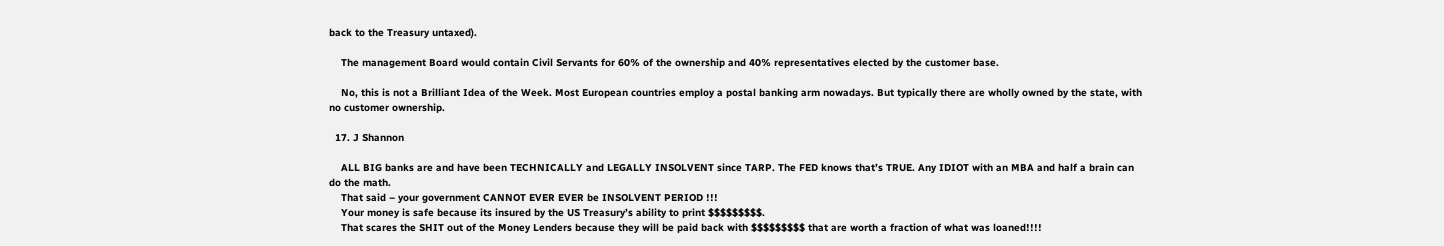back to the Treasury untaxed).

    The management Board would contain Civil Servants for 60% of the ownership and 40% representatives elected by the customer base.

    No, this is not a Brilliant Idea of the Week. Most European countries employ a postal banking arm nowadays. But typically there are wholly owned by the state, with no customer ownership.

  17. J Shannon

    ALL BIG banks are and have been TECHNICALLY and LEGALLY INSOLVENT since TARP. The FED knows that’s TRUE. Any IDIOT with an MBA and half a brain can do the math.
    That said – your government CANNOT EVER EVER be INSOLVENT PERIOD !!!
    Your money is safe because its insured by the US Treasury’s ability to print $$$$$$$$$.
    That scares the SHIT out of the Money Lenders because they will be paid back with $$$$$$$$$ that are worth a fraction of what was loaned!!!!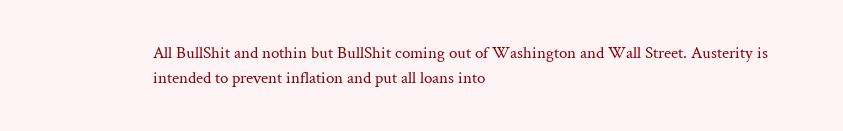All BullShit and nothin but BullShit coming out of Washington and Wall Street. Austerity is intended to prevent inflation and put all loans into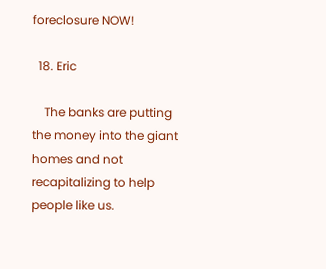foreclosure NOW!

  18. Eric

    The banks are putting the money into the giant homes and not recapitalizing to help people like us.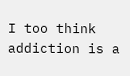I too think addiction is a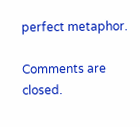perfect metaphor.

Comments are closed.